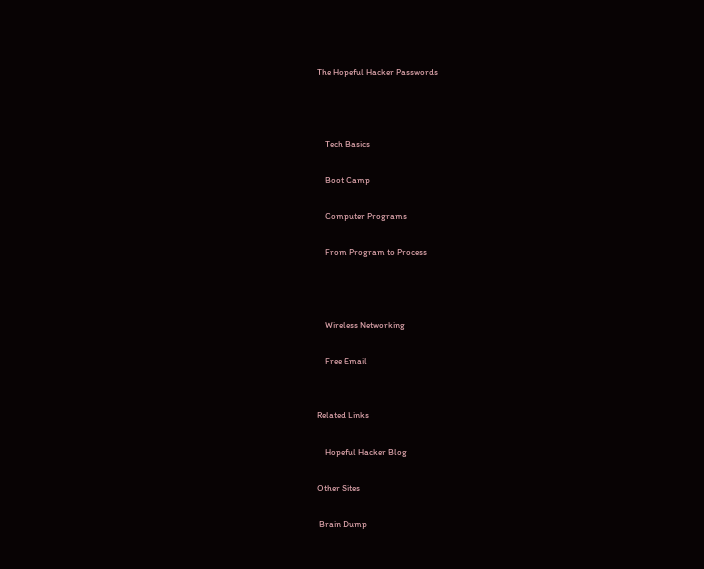The Hopeful Hacker Passwords



    Tech Basics

    Boot Camp

    Computer Programs

    From Program to Process



    Wireless Networking

    Free Email


Related Links

    Hopeful Hacker Blog

Other Sites

 Brain Dump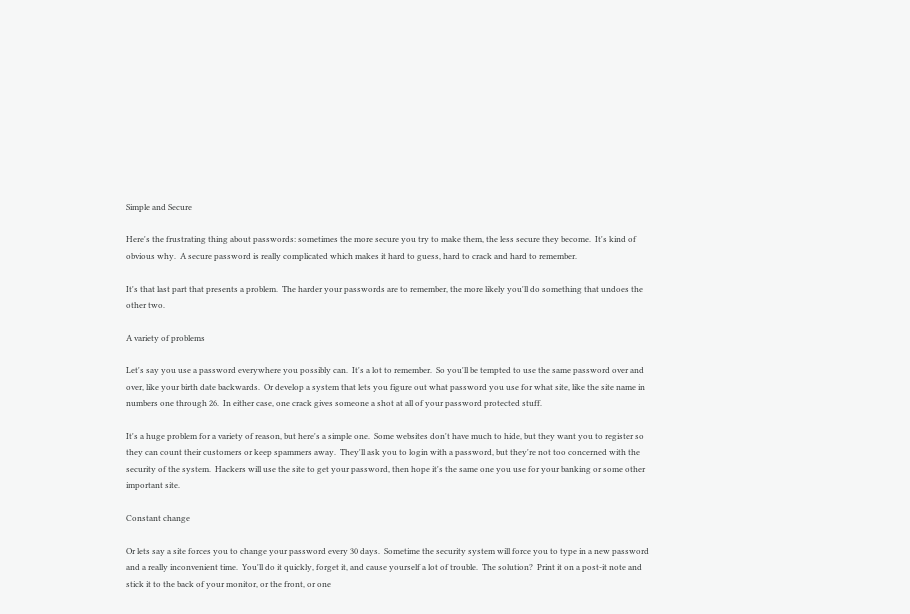Simple and Secure

Here's the frustrating thing about passwords: sometimes the more secure you try to make them, the less secure they become.  It's kind of obvious why.  A secure password is really complicated which makes it hard to guess, hard to crack and hard to remember.

It's that last part that presents a problem.  The harder your passwords are to remember, the more likely you'll do something that undoes the other two.

A variety of problems

Let's say you use a password everywhere you possibly can.  It's a lot to remember.  So you'll be tempted to use the same password over and over, like your birth date backwards.  Or develop a system that lets you figure out what password you use for what site, like the site name in numbers one through 26.  In either case, one crack gives someone a shot at all of your password protected stuff.

It's a huge problem for a variety of reason, but here's a simple one.  Some websites don't have much to hide, but they want you to register so they can count their customers or keep spammers away.  They'll ask you to login with a password, but they're not too concerned with the security of the system.  Hackers will use the site to get your password, then hope it's the same one you use for your banking or some other important site.

Constant change

Or lets say a site forces you to change your password every 30 days.  Sometime the security system will force you to type in a new password and a really inconvenient time.  You'll do it quickly, forget it, and cause yourself a lot of trouble.  The solution?  Print it on a post-it note and stick it to the back of your monitor, or the front, or one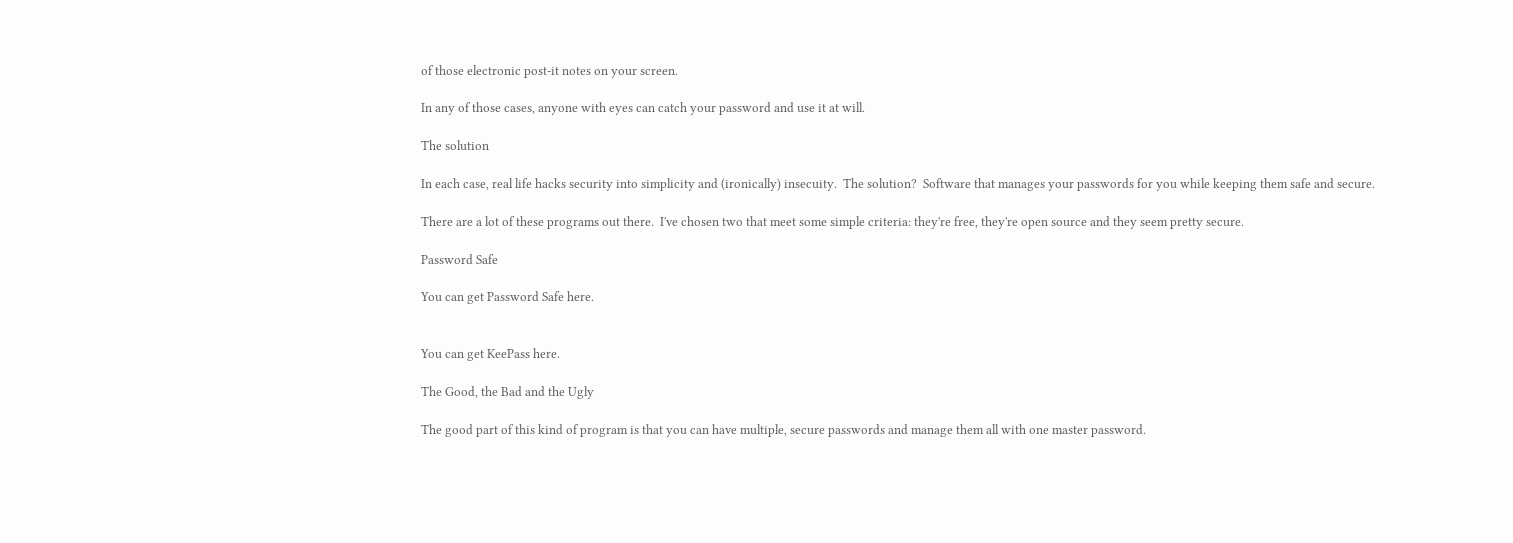of those electronic post-it notes on your screen.

In any of those cases, anyone with eyes can catch your password and use it at will.

The solution

In each case, real life hacks security into simplicity and (ironically) insecuity.  The solution?  Software that manages your passwords for you while keeping them safe and secure.

There are a lot of these programs out there.  I've chosen two that meet some simple criteria: they're free, they're open source and they seem pretty secure.

Password Safe

You can get Password Safe here.


You can get KeePass here.

The Good, the Bad and the Ugly

The good part of this kind of program is that you can have multiple, secure passwords and manage them all with one master password.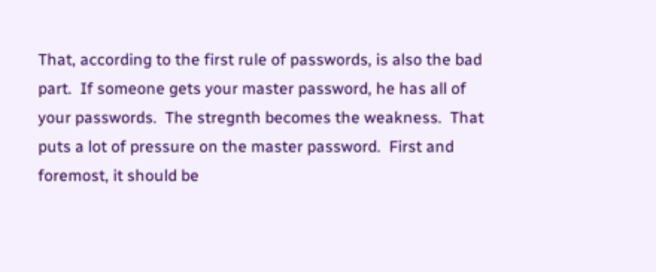That, according to the first rule of passwords, is also the bad part.  If someone gets your master password, he has all of your passwords.  The stregnth becomes the weakness.  That puts a lot of pressure on the master password.  First and foremost, it should be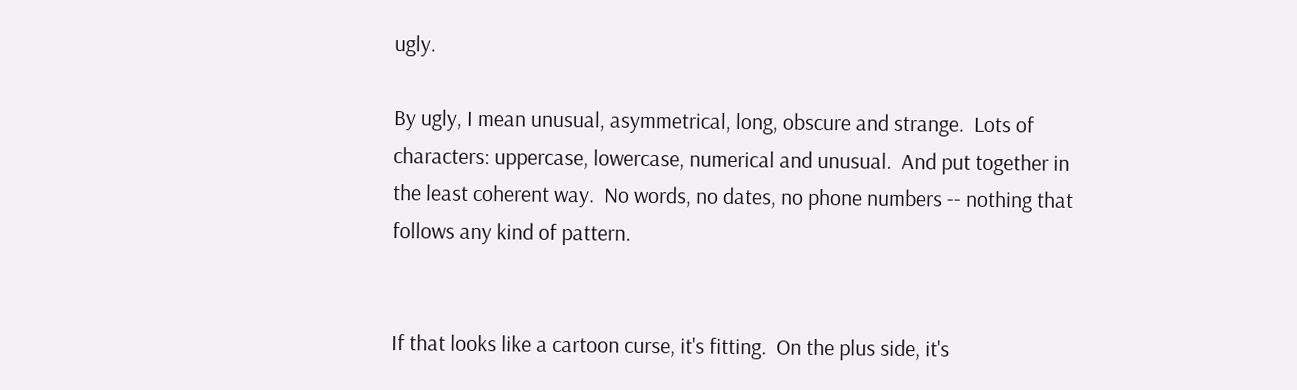ugly.

By ugly, I mean unusual, asymmetrical, long, obscure and strange.  Lots of characters: uppercase, lowercase, numerical and unusual.  And put together in the least coherent way.  No words, no dates, no phone numbers -- nothing that follows any kind of pattern.


If that looks like a cartoon curse, it's fitting.  On the plus side, it's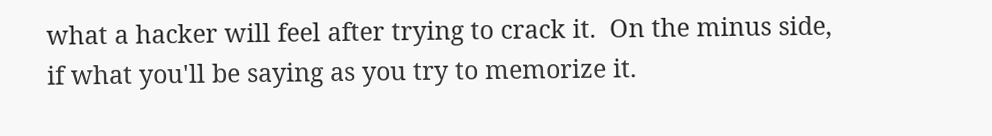what a hacker will feel after trying to crack it.  On the minus side, if what you'll be saying as you try to memorize it.